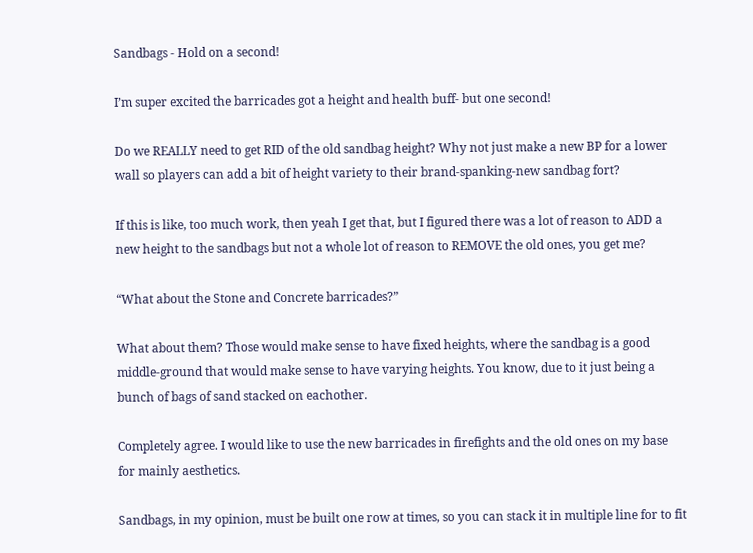Sandbags - Hold on a second!

I’m super excited the barricades got a height and health buff- but one second!

Do we REALLY need to get RID of the old sandbag height? Why not just make a new BP for a lower wall so players can add a bit of height variety to their brand-spanking-new sandbag fort?

If this is like, too much work, then yeah I get that, but I figured there was a lot of reason to ADD a new height to the sandbags but not a whole lot of reason to REMOVE the old ones, you get me?

“What about the Stone and Concrete barricades?”

What about them? Those would make sense to have fixed heights, where the sandbag is a good middle-ground that would make sense to have varying heights. You know, due to it just being a bunch of bags of sand stacked on eachother.

Completely agree. I would like to use the new barricades in firefights and the old ones on my base for mainly aesthetics.

Sandbags, in my opinion, must be built one row at times, so you can stack it in multiple line for to fit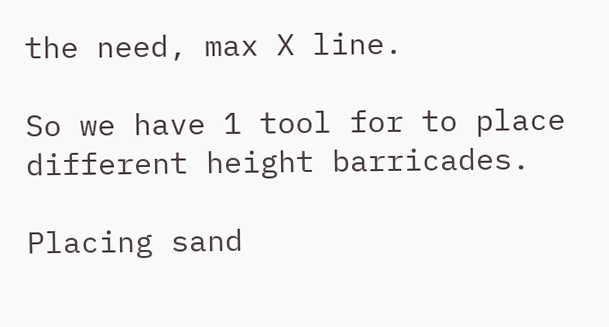the need, max X line.

So we have 1 tool for to place different height barricades.

Placing sand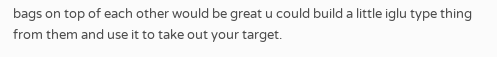bags on top of each other would be great u could build a little iglu type thing from them and use it to take out your target.